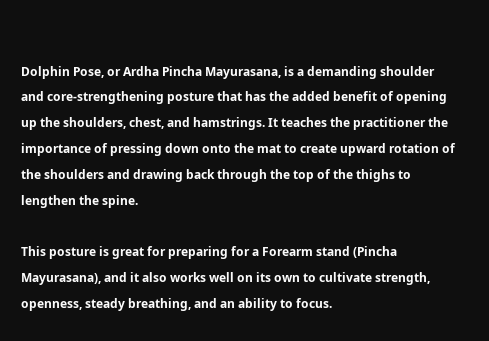Dolphin Pose, or Ardha Pincha Mayurasana, is a demanding shoulder and core-strengthening posture that has the added benefit of opening up the shoulders, chest, and hamstrings. It teaches the practitioner the importance of pressing down onto the mat to create upward rotation of the shoulders and drawing back through the top of the thighs to lengthen the spine.

This posture is great for preparing for a Forearm stand (Pincha Mayurasana), and it also works well on its own to cultivate strength, openness, steady breathing, and an ability to focus.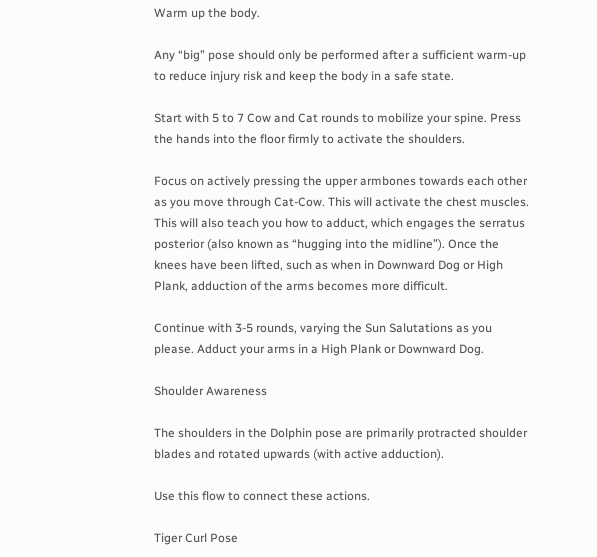Warm up the body.

Any “big” pose should only be performed after a sufficient warm-up to reduce injury risk and keep the body in a safe state.

Start with 5 to 7 Cow and Cat rounds to mobilize your spine. Press the hands into the floor firmly to activate the shoulders.

Focus on actively pressing the upper armbones towards each other as you move through Cat-Cow. This will activate the chest muscles. This will also teach you how to adduct, which engages the serratus posterior (also known as “hugging into the midline”). Once the knees have been lifted, such as when in Downward Dog or High Plank, adduction of the arms becomes more difficult.

Continue with 3-5 rounds, varying the Sun Salutations as you please. Adduct your arms in a High Plank or Downward Dog.

Shoulder Awareness

The shoulders in the Dolphin pose are primarily protracted shoulder blades and rotated upwards (with active adduction).

Use this flow to connect these actions.

Tiger Curl Pose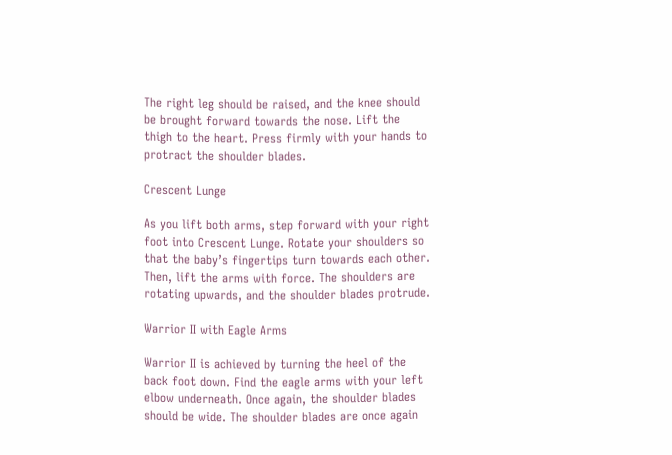The right leg should be raised, and the knee should be brought forward towards the nose. Lift the thigh to the heart. Press firmly with your hands to protract the shoulder blades.

Crescent Lunge

As you lift both arms, step forward with your right foot into Crescent Lunge. Rotate your shoulders so that the baby’s fingertips turn towards each other. Then, lift the arms with force. The shoulders are rotating upwards, and the shoulder blades protrude.

Warrior II with Eagle Arms

Warrior II is achieved by turning the heel of the back foot down. Find the eagle arms with your left elbow underneath. Once again, the shoulder blades should be wide. The shoulder blades are once again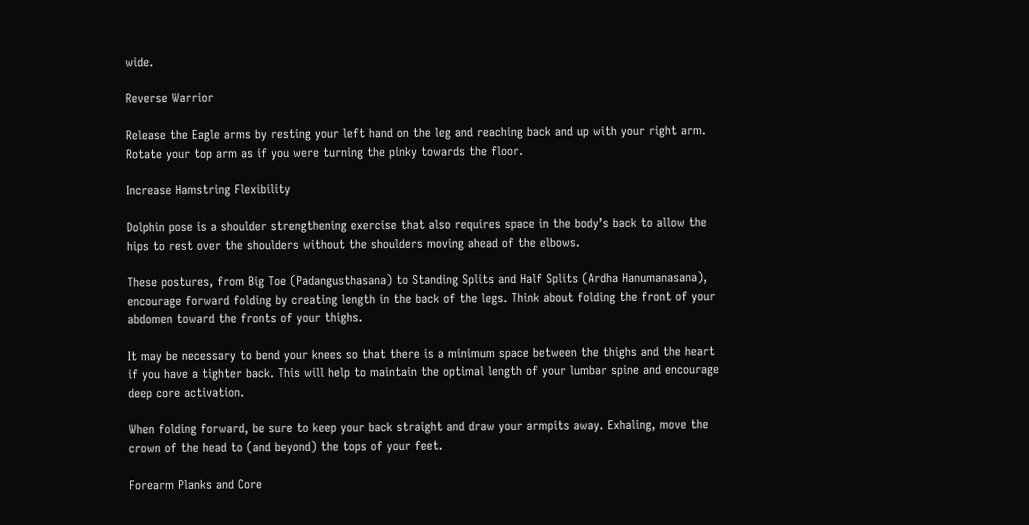wide.

Reverse Warrior

Release the Eagle arms by resting your left hand on the leg and reaching back and up with your right arm. Rotate your top arm as if you were turning the pinky towards the floor.

Increase Hamstring Flexibility

Dolphin pose is a shoulder strengthening exercise that also requires space in the body’s back to allow the hips to rest over the shoulders without the shoulders moving ahead of the elbows.

These postures, from Big Toe (Padangusthasana) to Standing Splits and Half Splits (Ardha Hanumanasana), encourage forward folding by creating length in the back of the legs. Think about folding the front of your abdomen toward the fronts of your thighs.

It may be necessary to bend your knees so that there is a minimum space between the thighs and the heart if you have a tighter back. This will help to maintain the optimal length of your lumbar spine and encourage deep core activation.

When folding forward, be sure to keep your back straight and draw your armpits away. Exhaling, move the crown of the head to (and beyond) the tops of your feet.

Forearm Planks and Core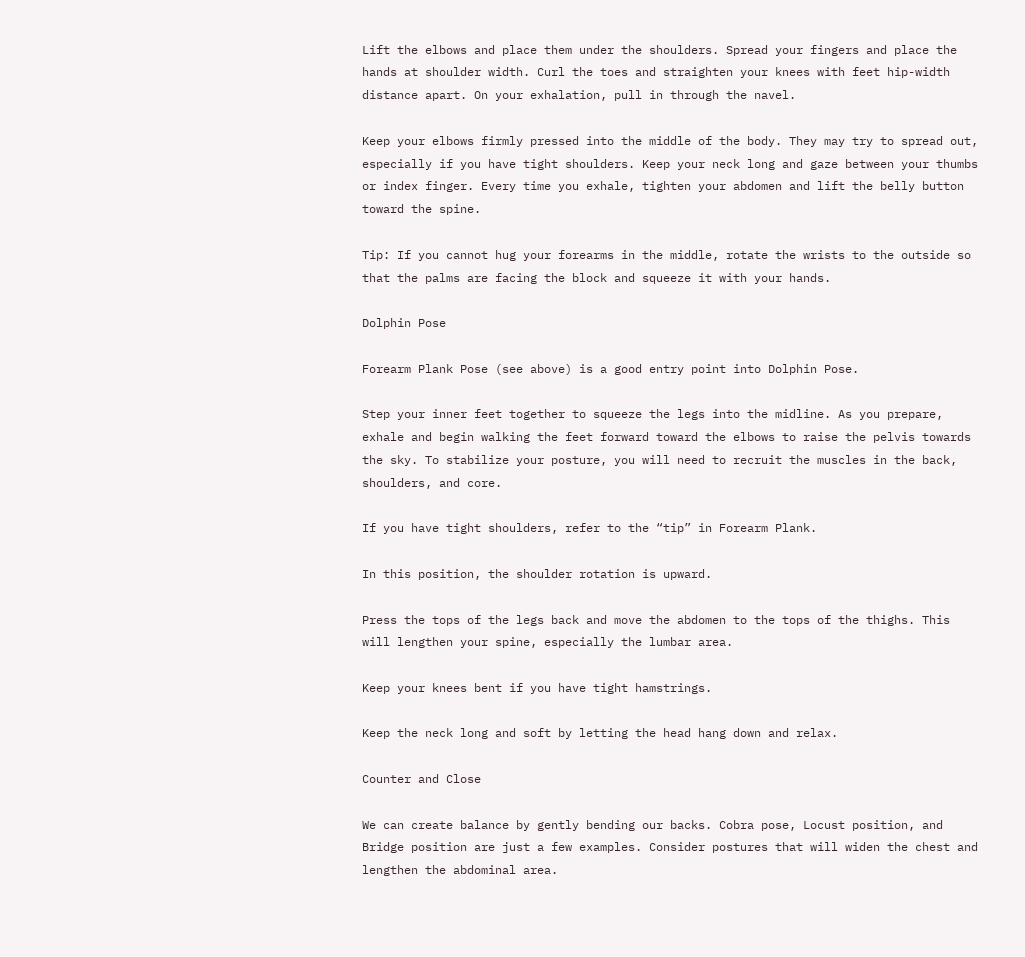Lift the elbows and place them under the shoulders. Spread your fingers and place the hands at shoulder width. Curl the toes and straighten your knees with feet hip-width distance apart. On your exhalation, pull in through the navel.

Keep your elbows firmly pressed into the middle of the body. They may try to spread out, especially if you have tight shoulders. Keep your neck long and gaze between your thumbs or index finger. Every time you exhale, tighten your abdomen and lift the belly button toward the spine.

Tip: If you cannot hug your forearms in the middle, rotate the wrists to the outside so that the palms are facing the block and squeeze it with your hands.

Dolphin Pose

Forearm Plank Pose (see above) is a good entry point into Dolphin Pose.

Step your inner feet together to squeeze the legs into the midline. As you prepare, exhale and begin walking the feet forward toward the elbows to raise the pelvis towards the sky. To stabilize your posture, you will need to recruit the muscles in the back, shoulders, and core.

If you have tight shoulders, refer to the “tip” in Forearm Plank.

In this position, the shoulder rotation is upward.

Press the tops of the legs back and move the abdomen to the tops of the thighs. This will lengthen your spine, especially the lumbar area.

Keep your knees bent if you have tight hamstrings.

Keep the neck long and soft by letting the head hang down and relax.

Counter and Close

We can create balance by gently bending our backs. Cobra pose, Locust position, and Bridge position are just a few examples. Consider postures that will widen the chest and lengthen the abdominal area.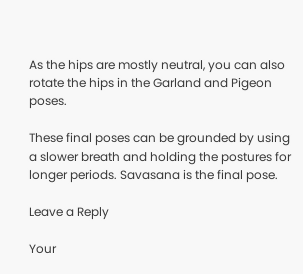As the hips are mostly neutral, you can also rotate the hips in the Garland and Pigeon poses.

These final poses can be grounded by using a slower breath and holding the postures for longer periods. Savasana is the final pose.

Leave a Reply

Your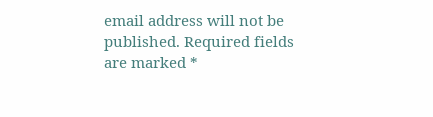email address will not be published. Required fields are marked *